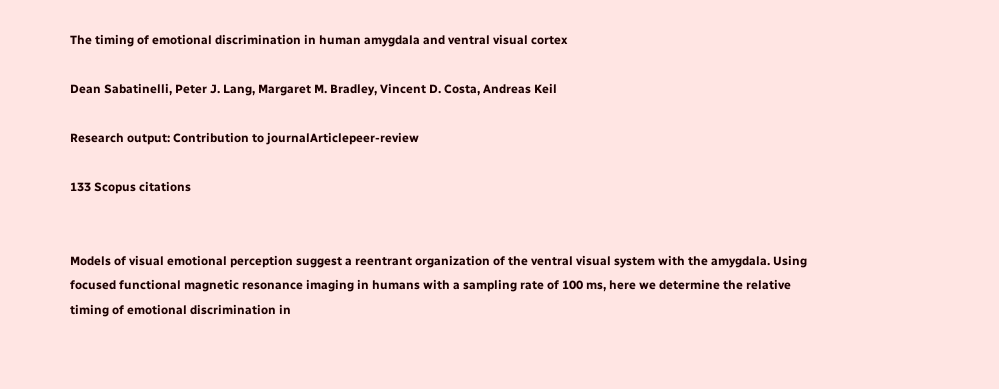The timing of emotional discrimination in human amygdala and ventral visual cortex

Dean Sabatinelli, Peter J. Lang, Margaret M. Bradley, Vincent D. Costa, Andreas Keil

Research output: Contribution to journalArticlepeer-review

133 Scopus citations


Models of visual emotional perception suggest a reentrant organization of the ventral visual system with the amygdala. Using focused functional magnetic resonance imaging in humans with a sampling rate of 100 ms, here we determine the relative timing of emotional discrimination in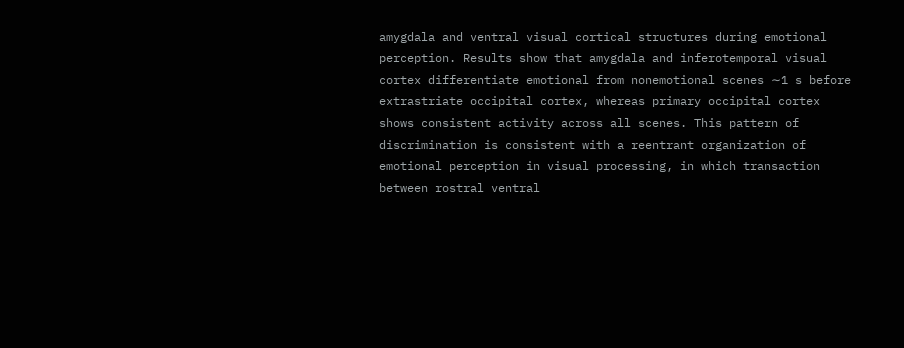amygdala and ventral visual cortical structures during emotional perception. Results show that amygdala and inferotemporal visual cortex differentiate emotional from nonemotional scenes ∼1 s before extrastriate occipital cortex, whereas primary occipital cortex shows consistent activity across all scenes. This pattern of discrimination is consistent with a reentrant organization of emotional perception in visual processing, in which transaction between rostral ventral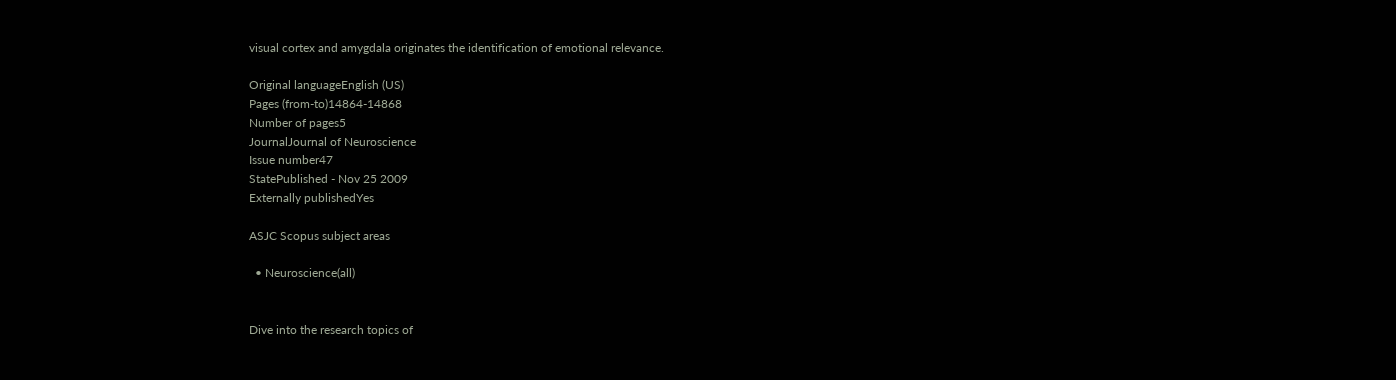visual cortex and amygdala originates the identification of emotional relevance.

Original languageEnglish (US)
Pages (from-to)14864-14868
Number of pages5
JournalJournal of Neuroscience
Issue number47
StatePublished - Nov 25 2009
Externally publishedYes

ASJC Scopus subject areas

  • Neuroscience(all)


Dive into the research topics of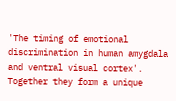'The timing of emotional discrimination in human amygdala and ventral visual cortex'. Together they form a unique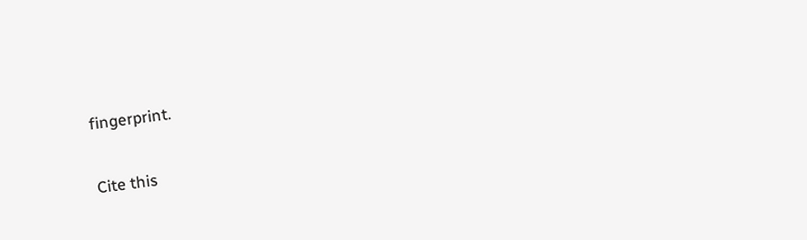fingerprint.

Cite this